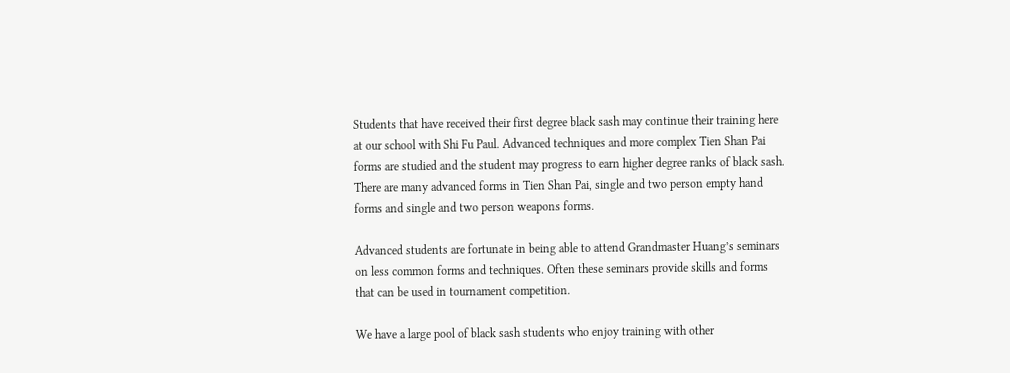Students that have received their first degree black sash may continue their training here at our school with Shi Fu Paul. Advanced techniques and more complex Tien Shan Pai forms are studied and the student may progress to earn higher degree ranks of black sash. There are many advanced forms in Tien Shan Pai, single and two person empty hand forms and single and two person weapons forms.

Advanced students are fortunate in being able to attend Grandmaster Huang’s seminars on less common forms and techniques. Often these seminars provide skills and forms that can be used in tournament competition.

We have a large pool of black sash students who enjoy training with other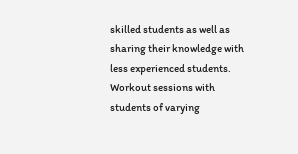skilled students as well as sharing their knowledge with less experienced students. Workout sessions with students of varying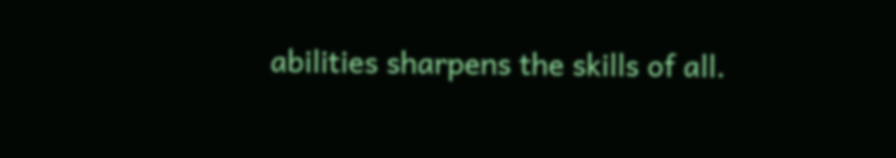abilities sharpens the skills of all.